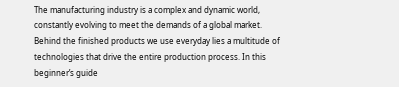The manufacturing industry is a complex and dynamic world, constantly evolving to meet the demands of a global market. Behind the finished products we use everyday lies a multitude of technologies that drive the entire production process. In this beginner’s guide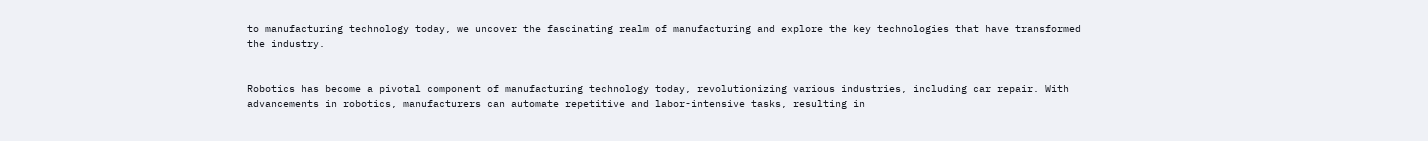to manufacturing technology today, we uncover the fascinating realm of manufacturing and explore the key technologies that have transformed the industry.


Robotics has become a pivotal component of manufacturing technology today, revolutionizing various industries, including car repair. With advancements in robotics, manufacturers can automate repetitive and labor-intensive tasks, resulting in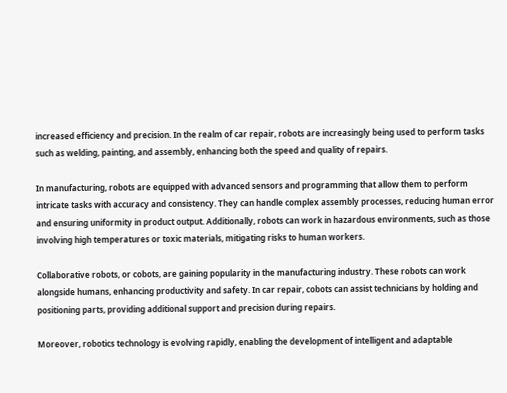increased efficiency and precision. In the realm of car repair, robots are increasingly being used to perform tasks such as welding, painting, and assembly, enhancing both the speed and quality of repairs.

In manufacturing, robots are equipped with advanced sensors and programming that allow them to perform intricate tasks with accuracy and consistency. They can handle complex assembly processes, reducing human error and ensuring uniformity in product output. Additionally, robots can work in hazardous environments, such as those involving high temperatures or toxic materials, mitigating risks to human workers.

Collaborative robots, or cobots, are gaining popularity in the manufacturing industry. These robots can work alongside humans, enhancing productivity and safety. In car repair, cobots can assist technicians by holding and positioning parts, providing additional support and precision during repairs.

Moreover, robotics technology is evolving rapidly, enabling the development of intelligent and adaptable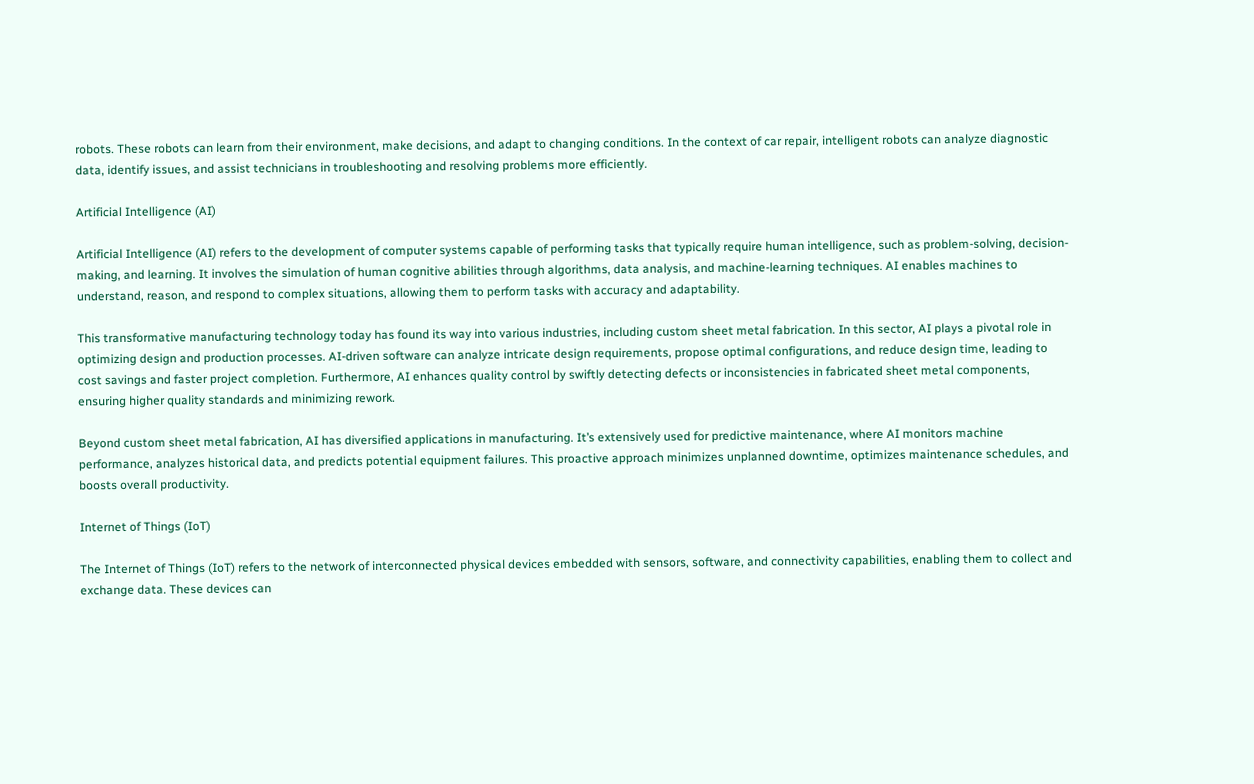robots. These robots can learn from their environment, make decisions, and adapt to changing conditions. In the context of car repair, intelligent robots can analyze diagnostic data, identify issues, and assist technicians in troubleshooting and resolving problems more efficiently.

Artificial Intelligence (AI)

Artificial Intelligence (AI) refers to the development of computer systems capable of performing tasks that typically require human intelligence, such as problem-solving, decision-making, and learning. It involves the simulation of human cognitive abilities through algorithms, data analysis, and machine-learning techniques. AI enables machines to understand, reason, and respond to complex situations, allowing them to perform tasks with accuracy and adaptability.

This transformative manufacturing technology today has found its way into various industries, including custom sheet metal fabrication. In this sector, AI plays a pivotal role in optimizing design and production processes. AI-driven software can analyze intricate design requirements, propose optimal configurations, and reduce design time, leading to cost savings and faster project completion. Furthermore, AI enhances quality control by swiftly detecting defects or inconsistencies in fabricated sheet metal components, ensuring higher quality standards and minimizing rework.

Beyond custom sheet metal fabrication, AI has diversified applications in manufacturing. It’s extensively used for predictive maintenance, where AI monitors machine performance, analyzes historical data, and predicts potential equipment failures. This proactive approach minimizes unplanned downtime, optimizes maintenance schedules, and boosts overall productivity.

Internet of Things (IoT)

The Internet of Things (IoT) refers to the network of interconnected physical devices embedded with sensors, software, and connectivity capabilities, enabling them to collect and exchange data. These devices can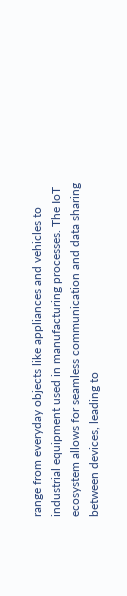range from everyday objects like appliances and vehicles to industrial equipment used in manufacturing processes. The IoT ecosystem allows for seamless communication and data sharing between devices, leading to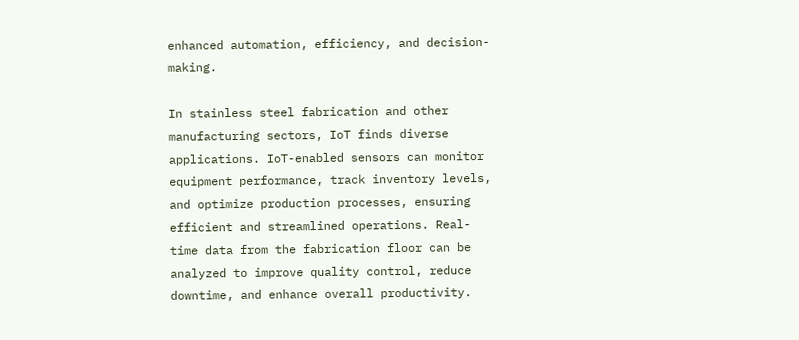enhanced automation, efficiency, and decision-making.

In stainless steel fabrication and other manufacturing sectors, IoT finds diverse applications. IoT-enabled sensors can monitor equipment performance, track inventory levels, and optimize production processes, ensuring efficient and streamlined operations. Real-time data from the fabrication floor can be analyzed to improve quality control, reduce downtime, and enhance overall productivity.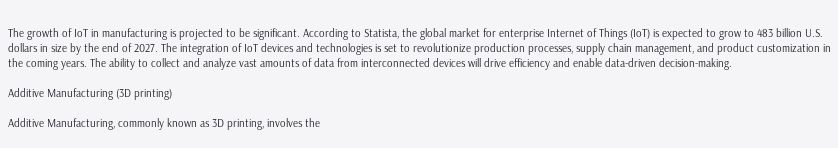The growth of IoT in manufacturing is projected to be significant. According to Statista, the global market for enterprise Internet of Things (IoT) is expected to grow to 483 billion U.S. dollars in size by the end of 2027. The integration of IoT devices and technologies is set to revolutionize production processes, supply chain management, and product customization in the coming years. The ability to collect and analyze vast amounts of data from interconnected devices will drive efficiency and enable data-driven decision-making.

Additive Manufacturing (3D printing)

Additive Manufacturing, commonly known as 3D printing, involves the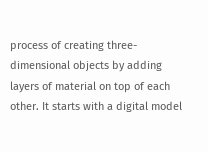process of creating three-dimensional objects by adding layers of material on top of each other. It starts with a digital model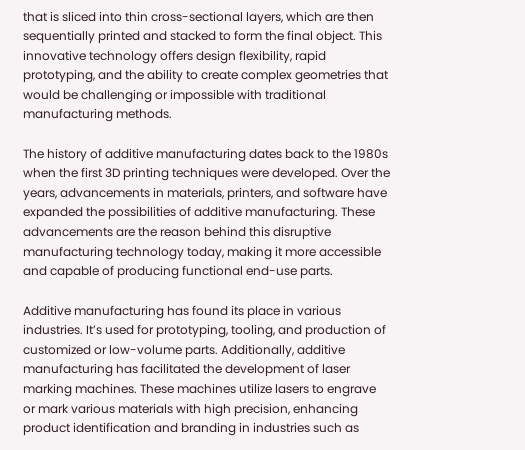that is sliced into thin cross-sectional layers, which are then sequentially printed and stacked to form the final object. This innovative technology offers design flexibility, rapid prototyping, and the ability to create complex geometries that would be challenging or impossible with traditional manufacturing methods.

The history of additive manufacturing dates back to the 1980s when the first 3D printing techniques were developed. Over the years, advancements in materials, printers, and software have expanded the possibilities of additive manufacturing. These advancements are the reason behind this disruptive manufacturing technology today, making it more accessible and capable of producing functional end-use parts.

Additive manufacturing has found its place in various industries. It’s used for prototyping, tooling, and production of customized or low-volume parts. Additionally, additive manufacturing has facilitated the development of laser marking machines. These machines utilize lasers to engrave or mark various materials with high precision, enhancing product identification and branding in industries such as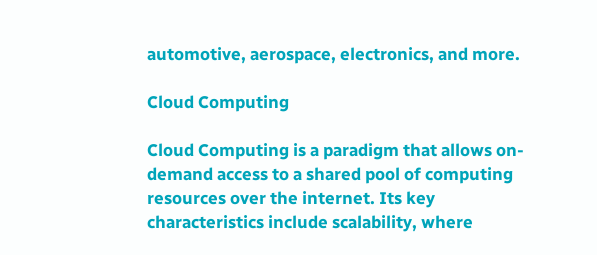automotive, aerospace, electronics, and more.

Cloud Computing

Cloud Computing is a paradigm that allows on-demand access to a shared pool of computing resources over the internet. Its key characteristics include scalability, where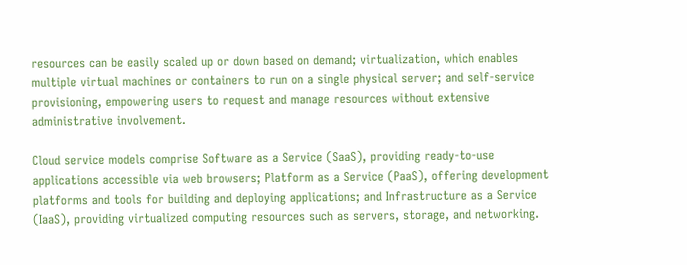resources can be easily scaled up or down based on demand; virtualization, which enables multiple virtual machines or containers to run on a single physical server; and self-service provisioning, empowering users to request and manage resources without extensive administrative involvement.

Cloud service models comprise Software as a Service (SaaS), providing ready-to-use applications accessible via web browsers; Platform as a Service (PaaS), offering development platforms and tools for building and deploying applications; and Infrastructure as a Service (IaaS), providing virtualized computing resources such as servers, storage, and networking.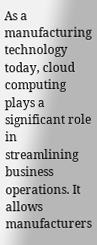As a manufacturing technology today, cloud computing plays a significant role in streamlining business operations. It allows manufacturers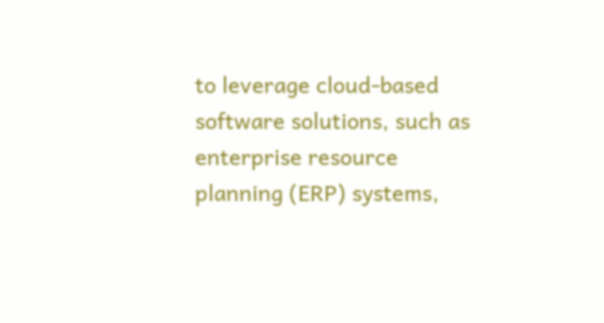to leverage cloud-based software solutions, such as enterprise resource planning (ERP) systems,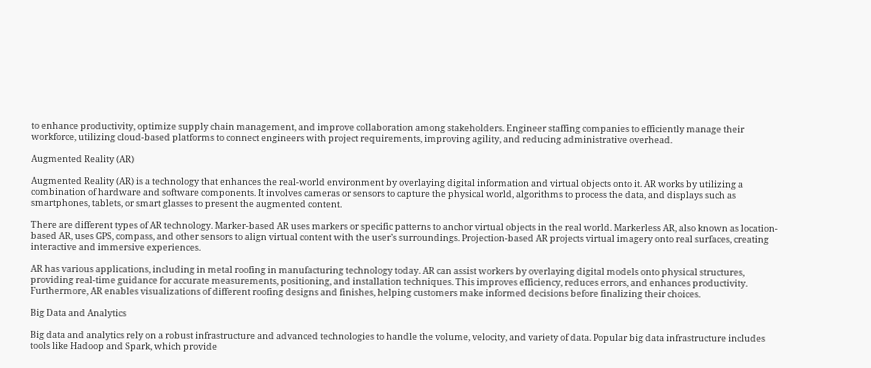to enhance productivity, optimize supply chain management, and improve collaboration among stakeholders. Engineer staffing companies to efficiently manage their workforce, utilizing cloud-based platforms to connect engineers with project requirements, improving agility, and reducing administrative overhead.

Augmented Reality (AR)

Augmented Reality (AR) is a technology that enhances the real-world environment by overlaying digital information and virtual objects onto it. AR works by utilizing a combination of hardware and software components. It involves cameras or sensors to capture the physical world, algorithms to process the data, and displays such as smartphones, tablets, or smart glasses to present the augmented content.

There are different types of AR technology. Marker-based AR uses markers or specific patterns to anchor virtual objects in the real world. Markerless AR, also known as location-based AR, uses GPS, compass, and other sensors to align virtual content with the user’s surroundings. Projection-based AR projects virtual imagery onto real surfaces, creating interactive and immersive experiences.

AR has various applications, including in metal roofing in manufacturing technology today. AR can assist workers by overlaying digital models onto physical structures, providing real-time guidance for accurate measurements, positioning, and installation techniques. This improves efficiency, reduces errors, and enhances productivity. Furthermore, AR enables visualizations of different roofing designs and finishes, helping customers make informed decisions before finalizing their choices.

Big Data and Analytics

Big data and analytics rely on a robust infrastructure and advanced technologies to handle the volume, velocity, and variety of data. Popular big data infrastructure includes tools like Hadoop and Spark, which provide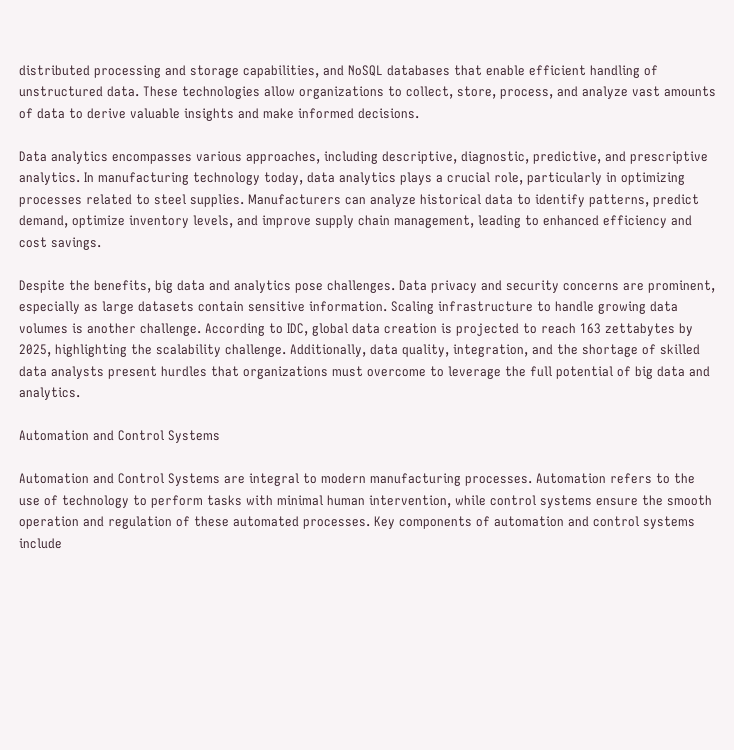distributed processing and storage capabilities, and NoSQL databases that enable efficient handling of unstructured data. These technologies allow organizations to collect, store, process, and analyze vast amounts of data to derive valuable insights and make informed decisions.

Data analytics encompasses various approaches, including descriptive, diagnostic, predictive, and prescriptive analytics. In manufacturing technology today, data analytics plays a crucial role, particularly in optimizing processes related to steel supplies. Manufacturers can analyze historical data to identify patterns, predict demand, optimize inventory levels, and improve supply chain management, leading to enhanced efficiency and cost savings.

Despite the benefits, big data and analytics pose challenges. Data privacy and security concerns are prominent, especially as large datasets contain sensitive information. Scaling infrastructure to handle growing data volumes is another challenge. According to IDC, global data creation is projected to reach 163 zettabytes by 2025, highlighting the scalability challenge. Additionally, data quality, integration, and the shortage of skilled data analysts present hurdles that organizations must overcome to leverage the full potential of big data and analytics.

Automation and Control Systems

Automation and Control Systems are integral to modern manufacturing processes. Automation refers to the use of technology to perform tasks with minimal human intervention, while control systems ensure the smooth operation and regulation of these automated processes. Key components of automation and control systems include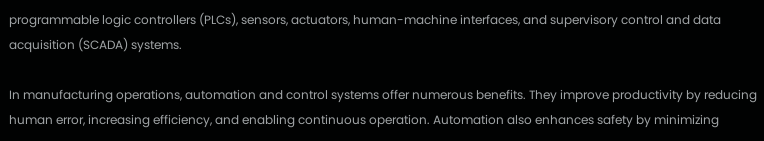programmable logic controllers (PLCs), sensors, actuators, human-machine interfaces, and supervisory control and data acquisition (SCADA) systems.

In manufacturing operations, automation and control systems offer numerous benefits. They improve productivity by reducing human error, increasing efficiency, and enabling continuous operation. Automation also enhances safety by minimizing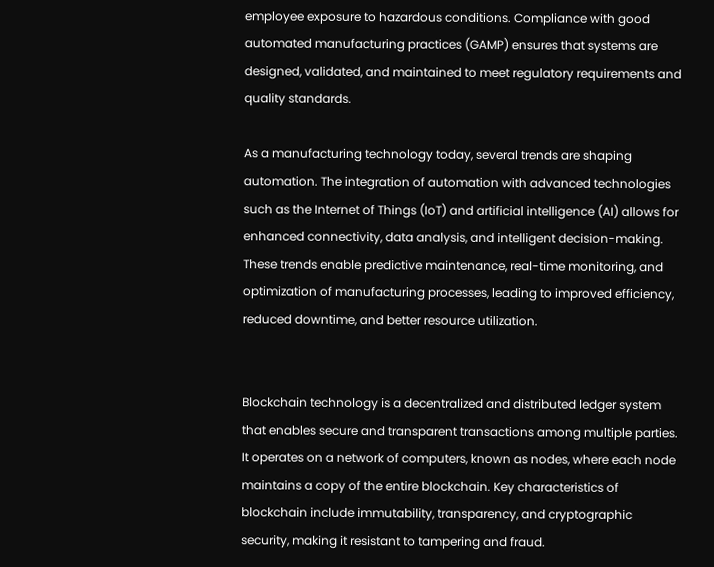employee exposure to hazardous conditions. Compliance with good automated manufacturing practices (GAMP) ensures that systems are designed, validated, and maintained to meet regulatory requirements and quality standards.

As a manufacturing technology today, several trends are shaping automation. The integration of automation with advanced technologies such as the Internet of Things (IoT) and artificial intelligence (AI) allows for enhanced connectivity, data analysis, and intelligent decision-making. These trends enable predictive maintenance, real-time monitoring, and optimization of manufacturing processes, leading to improved efficiency, reduced downtime, and better resource utilization.


Blockchain technology is a decentralized and distributed ledger system that enables secure and transparent transactions among multiple parties. It operates on a network of computers, known as nodes, where each node maintains a copy of the entire blockchain. Key characteristics of blockchain include immutability, transparency, and cryptographic security, making it resistant to tampering and fraud.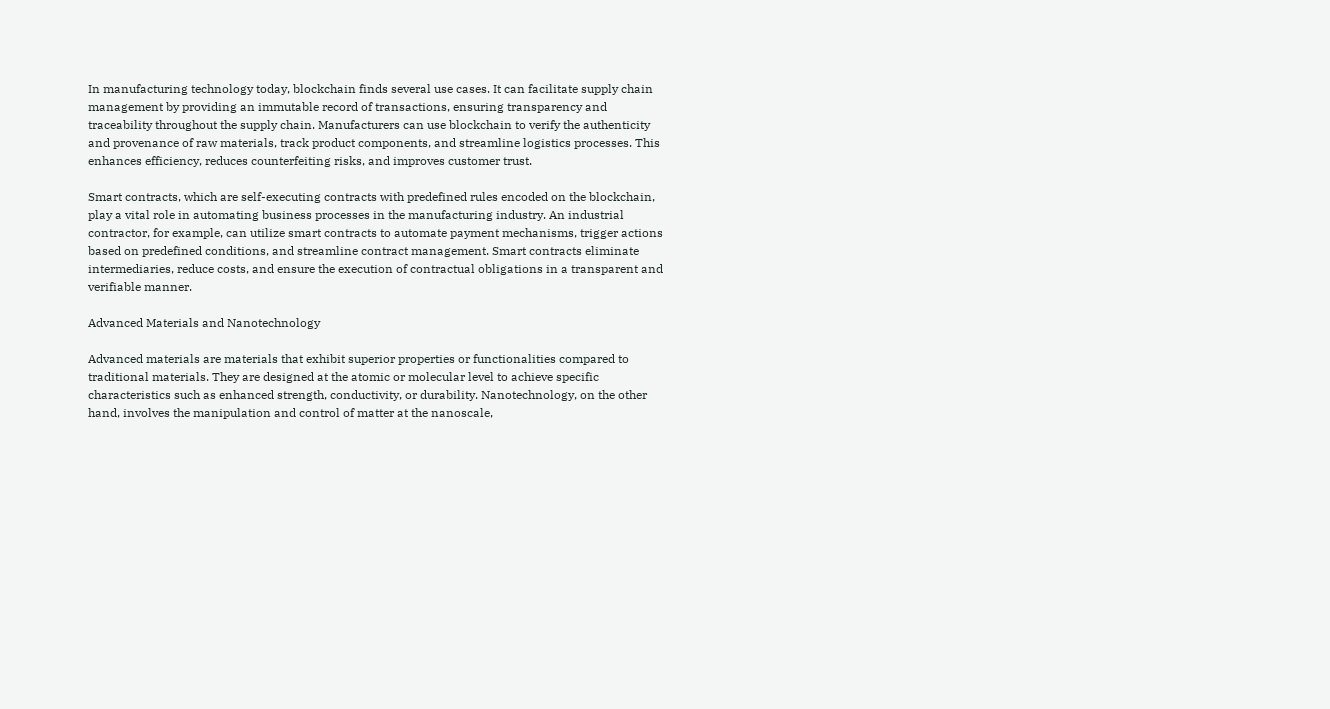In manufacturing technology today, blockchain finds several use cases. It can facilitate supply chain management by providing an immutable record of transactions, ensuring transparency and traceability throughout the supply chain. Manufacturers can use blockchain to verify the authenticity and provenance of raw materials, track product components, and streamline logistics processes. This enhances efficiency, reduces counterfeiting risks, and improves customer trust.

Smart contracts, which are self-executing contracts with predefined rules encoded on the blockchain, play a vital role in automating business processes in the manufacturing industry. An industrial contractor, for example, can utilize smart contracts to automate payment mechanisms, trigger actions based on predefined conditions, and streamline contract management. Smart contracts eliminate intermediaries, reduce costs, and ensure the execution of contractual obligations in a transparent and verifiable manner.

Advanced Materials and Nanotechnology

Advanced materials are materials that exhibit superior properties or functionalities compared to traditional materials. They are designed at the atomic or molecular level to achieve specific characteristics such as enhanced strength, conductivity, or durability. Nanotechnology, on the other hand, involves the manipulation and control of matter at the nanoscale,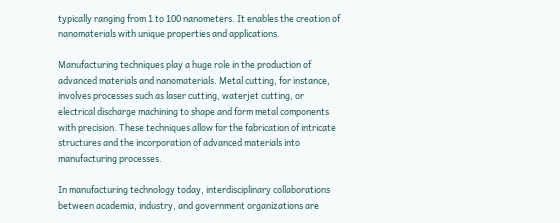typically ranging from 1 to 100 nanometers. It enables the creation of nanomaterials with unique properties and applications.

Manufacturing techniques play a huge role in the production of advanced materials and nanomaterials. Metal cutting, for instance, involves processes such as laser cutting, waterjet cutting, or electrical discharge machining to shape and form metal components with precision. These techniques allow for the fabrication of intricate structures and the incorporation of advanced materials into manufacturing processes.

In manufacturing technology today, interdisciplinary collaborations between academia, industry, and government organizations are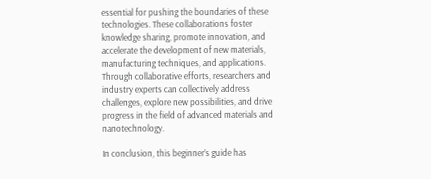essential for pushing the boundaries of these technologies. These collaborations foster knowledge sharing, promote innovation, and accelerate the development of new materials, manufacturing techniques, and applications. Through collaborative efforts, researchers and industry experts can collectively address challenges, explore new possibilities, and drive progress in the field of advanced materials and nanotechnology.

In conclusion, this beginner’s guide has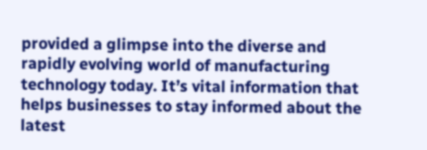provided a glimpse into the diverse and rapidly evolving world of manufacturing technology today. It’s vital information that helps businesses to stay informed about the latest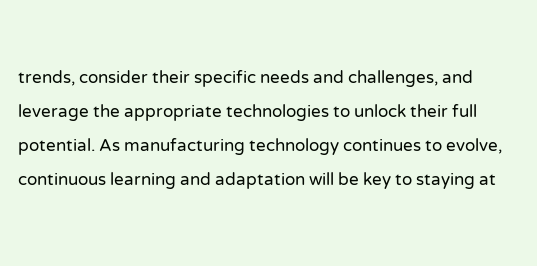trends, consider their specific needs and challenges, and leverage the appropriate technologies to unlock their full potential. As manufacturing technology continues to evolve, continuous learning and adaptation will be key to staying at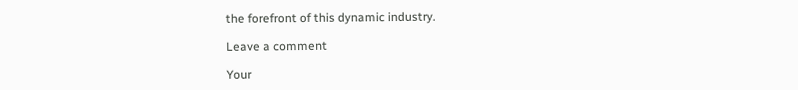the forefront of this dynamic industry.

Leave a comment

Your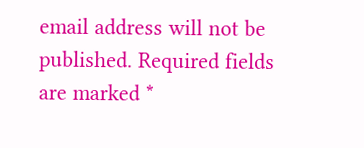email address will not be published. Required fields are marked *